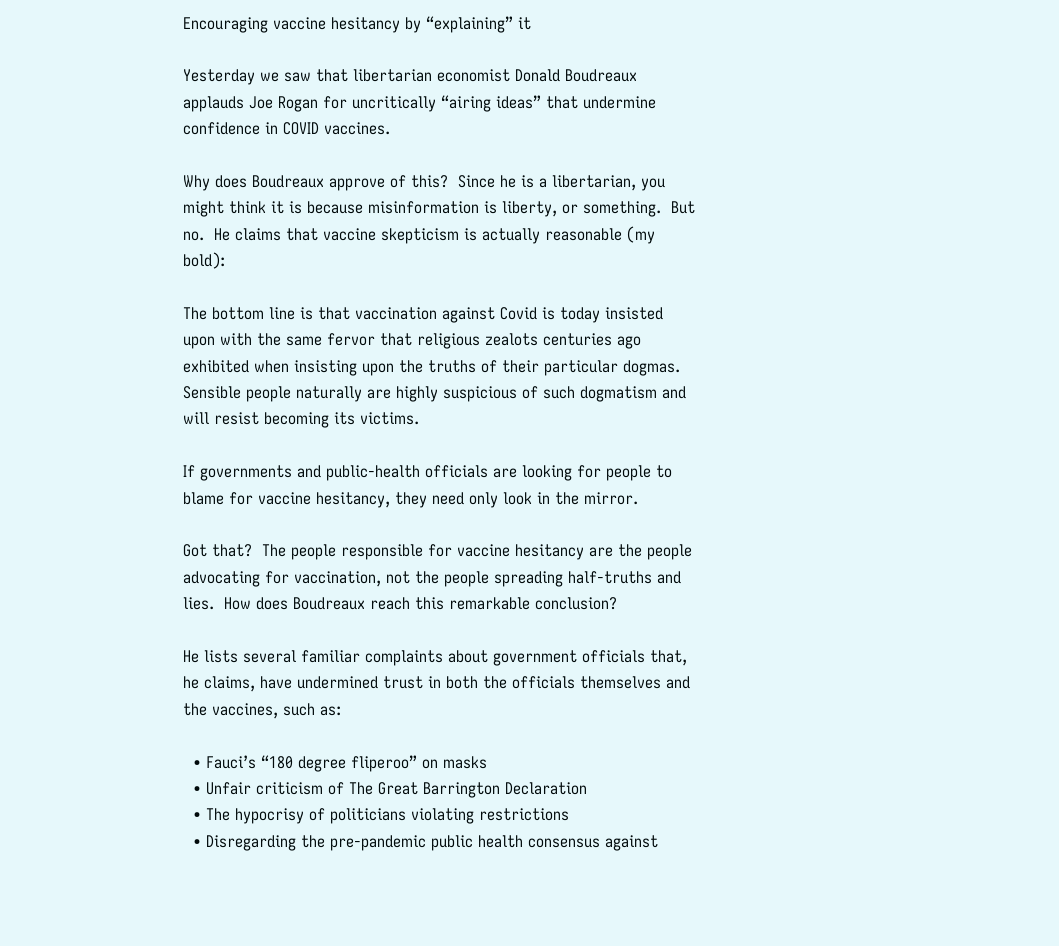Encouraging vaccine hesitancy by “explaining” it

Yesterday we saw that libertarian economist Donald Boudreaux applauds Joe Rogan for uncritically “airing ideas” that undermine confidence in COVID vaccines.

Why does Boudreaux approve of this?  Since he is a libertarian, you might think it is because misinformation is liberty, or something.  But no.  He claims that vaccine skepticism is actually reasonable (my bold):

The bottom line is that vaccination against Covid is today insisted upon with the same fervor that religious zealots centuries ago exhibited when insisting upon the truths of their particular dogmas. Sensible people naturally are highly suspicious of such dogmatism and will resist becoming its victims.

If governments and public-health officials are looking for people to blame for vaccine hesitancy, they need only look in the mirror.

Got that?  The people responsible for vaccine hesitancy are the people advocating for vaccination, not the people spreading half-truths and lies.  How does Boudreaux reach this remarkable conclusion?

He lists several familiar complaints about government officials that, he claims, have undermined trust in both the officials themselves and the vaccines, such as:

  • Fauci’s “180 degree fliperoo” on masks
  • Unfair criticism of The Great Barrington Declaration
  • The hypocrisy of politicians violating restrictions
  • Disregarding the pre-pandemic public health consensus against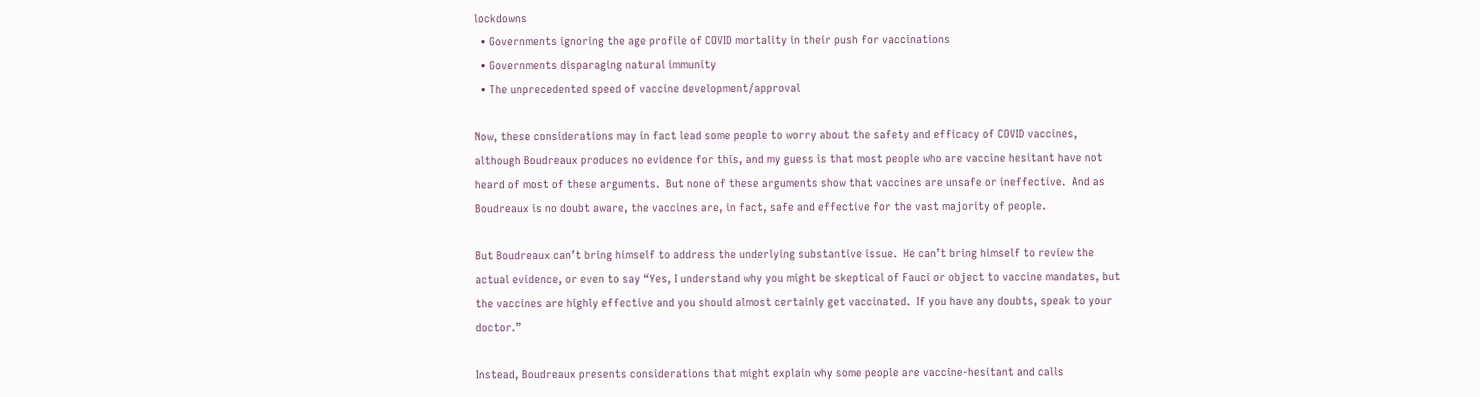lockdowns
  • Governments ignoring the age profile of COVID mortality in their push for vaccinations
  • Governments disparaging natural immunity
  • The unprecedented speed of vaccine development/approval

Now, these considerations may in fact lead some people to worry about the safety and efficacy of COVID vaccines, although Boudreaux produces no evidence for this, and my guess is that most people who are vaccine hesitant have not heard of most of these arguments.  But none of these arguments show that vaccines are unsafe or ineffective.  And as Boudreaux is no doubt aware, the vaccines are, in fact, safe and effective for the vast majority of people.

But Boudreaux can’t bring himself to address the underlying substantive issue.  He can’t bring himself to review the actual evidence, or even to say “Yes, I understand why you might be skeptical of Fauci or object to vaccine mandates, but the vaccines are highly effective and you should almost certainly get vaccinated.  If you have any doubts, speak to your doctor.”

Instead, Boudreaux presents considerations that might explain why some people are vaccine-hesitant and calls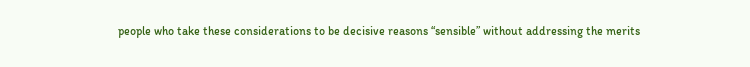people who take these considerations to be decisive reasons “sensible” without addressing the merits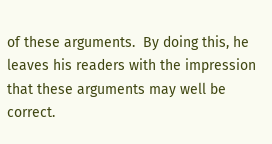of these arguments.  By doing this, he leaves his readers with the impression that these arguments may well be correct.